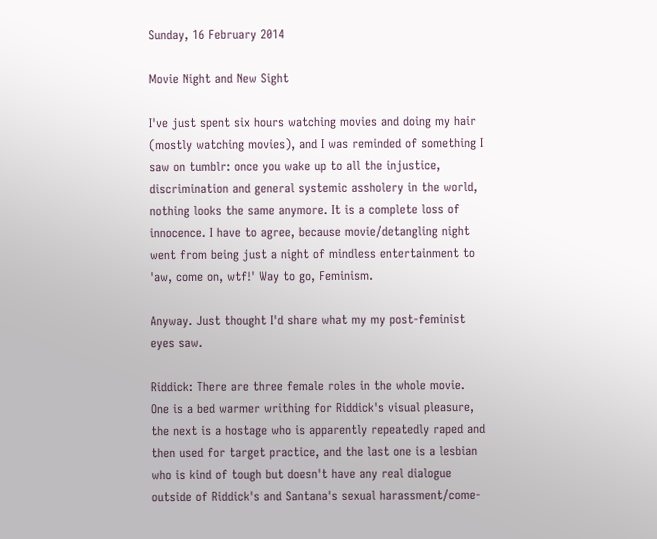Sunday, 16 February 2014

Movie Night and New Sight

I've just spent six hours watching movies and doing my hair (mostly watching movies), and I was reminded of something I saw on tumblr: once you wake up to all the injustice, discrimination and general systemic assholery in the world, nothing looks the same anymore. It is a complete loss of innocence. I have to agree, because movie/detangling night went from being just a night of mindless entertainment to 'aw, come on, wtf!' Way to go, Feminism.

Anyway. Just thought I'd share what my my post-feminist eyes saw.

Riddick: There are three female roles in the whole movie. One is a bed warmer writhing for Riddick's visual pleasure, the next is a hostage who is apparently repeatedly raped and then used for target practice, and the last one is a lesbian who is kind of tough but doesn't have any real dialogue outside of Riddick's and Santana's sexual harassment/come-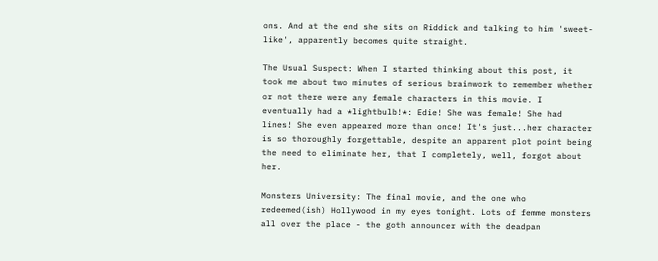ons. And at the end she sits on Riddick and talking to him 'sweet-like', apparently becomes quite straight.

The Usual Suspect: When I started thinking about this post, it took me about two minutes of serious brainwork to remember whether or not there were any female characters in this movie. I eventually had a *lightbulb!*: Edie! She was female! She had lines! She even appeared more than once! It's just...her character is so thoroughly forgettable, despite an apparent plot point being the need to eliminate her, that I completely, well, forgot about her.

Monsters University: The final movie, and the one who redeemed(ish) Hollywood in my eyes tonight. Lots of femme monsters all over the place - the goth announcer with the deadpan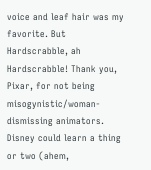voice and leaf hair was my favorite. But Hardscrabble, ah Hardscrabble! Thank you, Pixar, for not being misogynistic/woman-dismissing animators. Disney could learn a thing or two (ahem,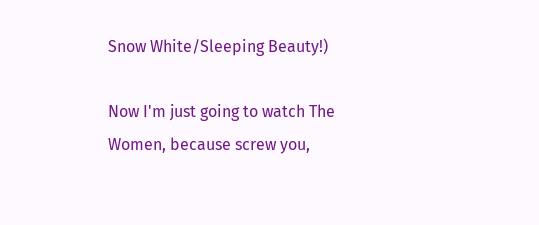Snow White/Sleeping Beauty!)

Now I'm just going to watch The Women, because screw you,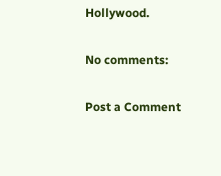Hollywood.

No comments:

Post a Comment